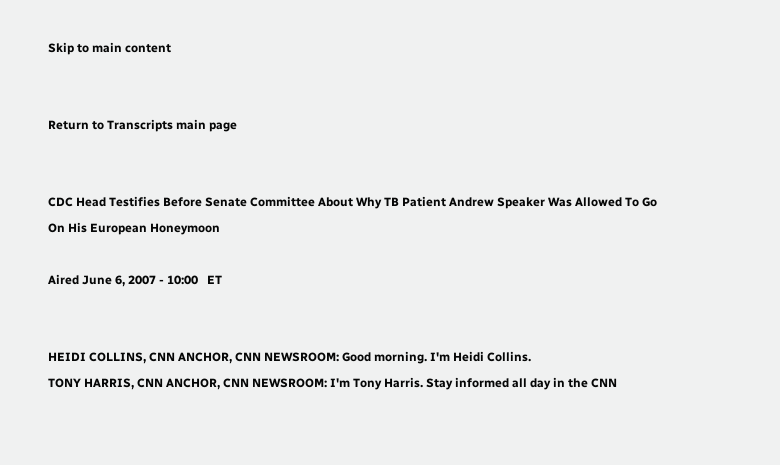Skip to main content


Return to Transcripts main page


CDC Head Testifies Before Senate Committee About Why TB Patient Andrew Speaker Was Allowed To Go On His European Honeymoon

Aired June 6, 2007 - 10:00   ET


HEIDI COLLINS, CNN ANCHOR, CNN NEWSROOM: Good morning. I'm Heidi Collins.
TONY HARRIS, CNN ANCHOR, CNN NEWSROOM: I'm Tony Harris. Stay informed all day in the CNN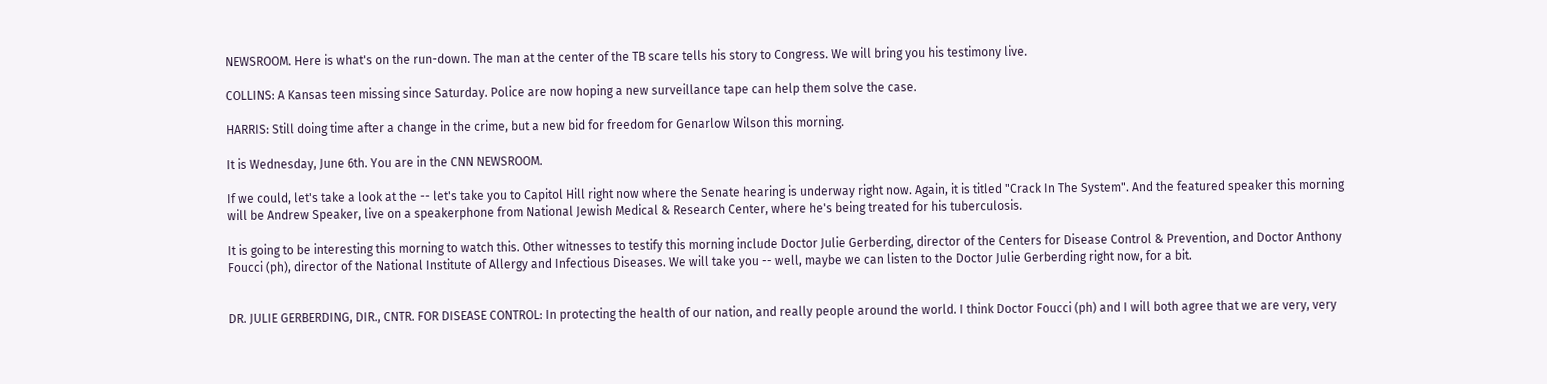NEWSROOM. Here is what's on the run-down. The man at the center of the TB scare tells his story to Congress. We will bring you his testimony live.

COLLINS: A Kansas teen missing since Saturday. Police are now hoping a new surveillance tape can help them solve the case.

HARRIS: Still doing time after a change in the crime, but a new bid for freedom for Genarlow Wilson this morning.

It is Wednesday, June 6th. You are in the CNN NEWSROOM.

If we could, let's take a look at the -- let's take you to Capitol Hill right now where the Senate hearing is underway right now. Again, it is titled "Crack In The System". And the featured speaker this morning will be Andrew Speaker, live on a speakerphone from National Jewish Medical & Research Center, where he's being treated for his tuberculosis.

It is going to be interesting this morning to watch this. Other witnesses to testify this morning include Doctor Julie Gerberding, director of the Centers for Disease Control & Prevention, and Doctor Anthony Foucci (ph), director of the National Institute of Allergy and Infectious Diseases. We will take you -- well, maybe we can listen to the Doctor Julie Gerberding right now, for a bit.


DR. JULIE GERBERDING, DIR., CNTR. FOR DISEASE CONTROL: In protecting the health of our nation, and really people around the world. I think Doctor Foucci (ph) and I will both agree that we are very, very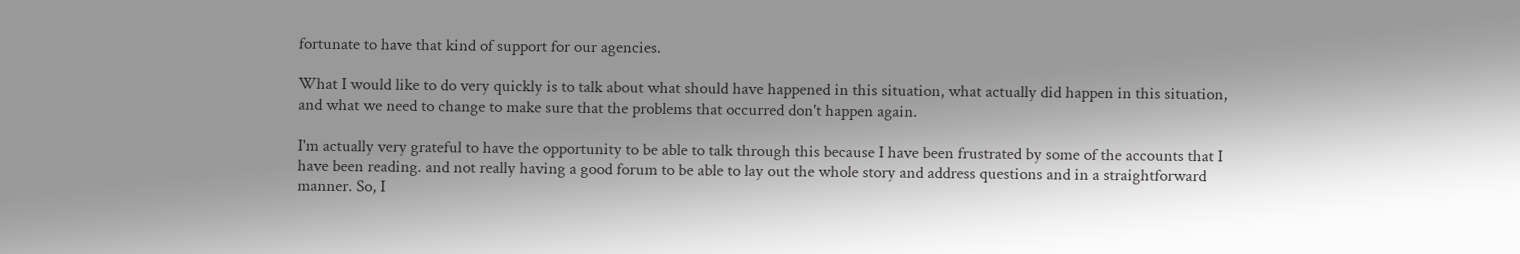fortunate to have that kind of support for our agencies.

What I would like to do very quickly is to talk about what should have happened in this situation, what actually did happen in this situation, and what we need to change to make sure that the problems that occurred don't happen again.

I'm actually very grateful to have the opportunity to be able to talk through this because I have been frustrated by some of the accounts that I have been reading. and not really having a good forum to be able to lay out the whole story and address questions and in a straightforward manner. So, I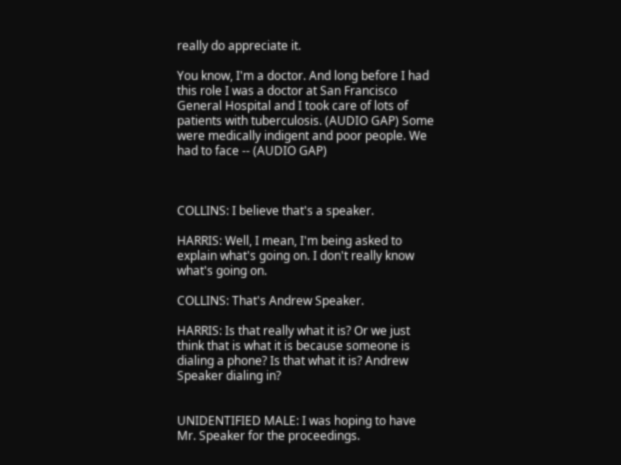really do appreciate it.

You know, I'm a doctor. And long before I had this role I was a doctor at San Francisco General Hospital and I took care of lots of patients with tuberculosis. (AUDIO GAP) Some were medically indigent and poor people. We had to face -- (AUDIO GAP)



COLLINS: I believe that's a speaker.

HARRIS: Well, I mean, I'm being asked to explain what's going on. I don't really know what's going on.

COLLINS: That's Andrew Speaker.

HARRIS: Is that really what it is? Or we just think that is what it is because someone is dialing a phone? Is that what it is? Andrew Speaker dialing in?


UNIDENTIFIED MALE: I was hoping to have Mr. Speaker for the proceedings.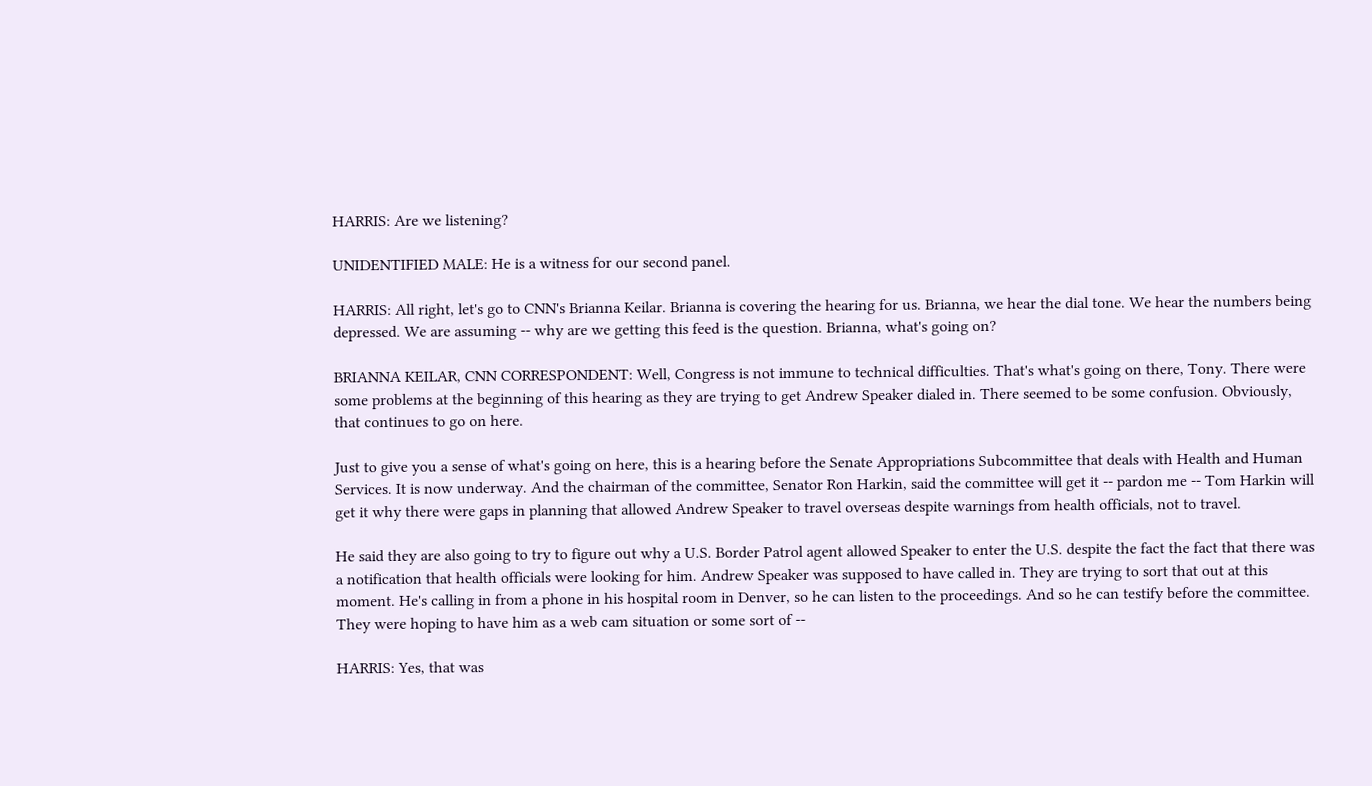HARRIS: Are we listening?

UNIDENTIFIED MALE: He is a witness for our second panel.

HARRIS: All right, let's go to CNN's Brianna Keilar. Brianna is covering the hearing for us. Brianna, we hear the dial tone. We hear the numbers being depressed. We are assuming -- why are we getting this feed is the question. Brianna, what's going on?

BRIANNA KEILAR, CNN CORRESPONDENT: Well, Congress is not immune to technical difficulties. That's what's going on there, Tony. There were some problems at the beginning of this hearing as they are trying to get Andrew Speaker dialed in. There seemed to be some confusion. Obviously, that continues to go on here.

Just to give you a sense of what's going on here, this is a hearing before the Senate Appropriations Subcommittee that deals with Health and Human Services. It is now underway. And the chairman of the committee, Senator Ron Harkin, said the committee will get it -- pardon me -- Tom Harkin will get it why there were gaps in planning that allowed Andrew Speaker to travel overseas despite warnings from health officials, not to travel.

He said they are also going to try to figure out why a U.S. Border Patrol agent allowed Speaker to enter the U.S. despite the fact the fact that there was a notification that health officials were looking for him. Andrew Speaker was supposed to have called in. They are trying to sort that out at this moment. He's calling in from a phone in his hospital room in Denver, so he can listen to the proceedings. And so he can testify before the committee. They were hoping to have him as a web cam situation or some sort of --

HARRIS: Yes, that was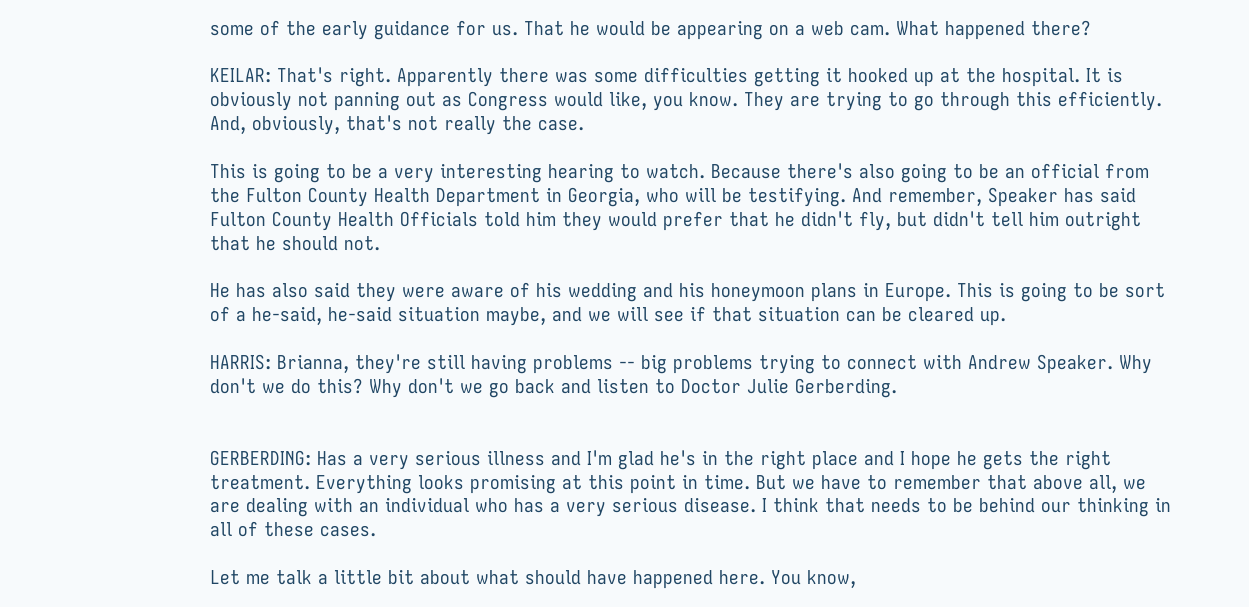some of the early guidance for us. That he would be appearing on a web cam. What happened there?

KEILAR: That's right. Apparently there was some difficulties getting it hooked up at the hospital. It is obviously not panning out as Congress would like, you know. They are trying to go through this efficiently. And, obviously, that's not really the case.

This is going to be a very interesting hearing to watch. Because there's also going to be an official from the Fulton County Health Department in Georgia, who will be testifying. And remember, Speaker has said Fulton County Health Officials told him they would prefer that he didn't fly, but didn't tell him outright that he should not.

He has also said they were aware of his wedding and his honeymoon plans in Europe. This is going to be sort of a he-said, he-said situation maybe, and we will see if that situation can be cleared up.

HARRIS: Brianna, they're still having problems -- big problems trying to connect with Andrew Speaker. Why don't we do this? Why don't we go back and listen to Doctor Julie Gerberding.


GERBERDING: Has a very serious illness and I'm glad he's in the right place and I hope he gets the right treatment. Everything looks promising at this point in time. But we have to remember that above all, we are dealing with an individual who has a very serious disease. I think that needs to be behind our thinking in all of these cases.

Let me talk a little bit about what should have happened here. You know,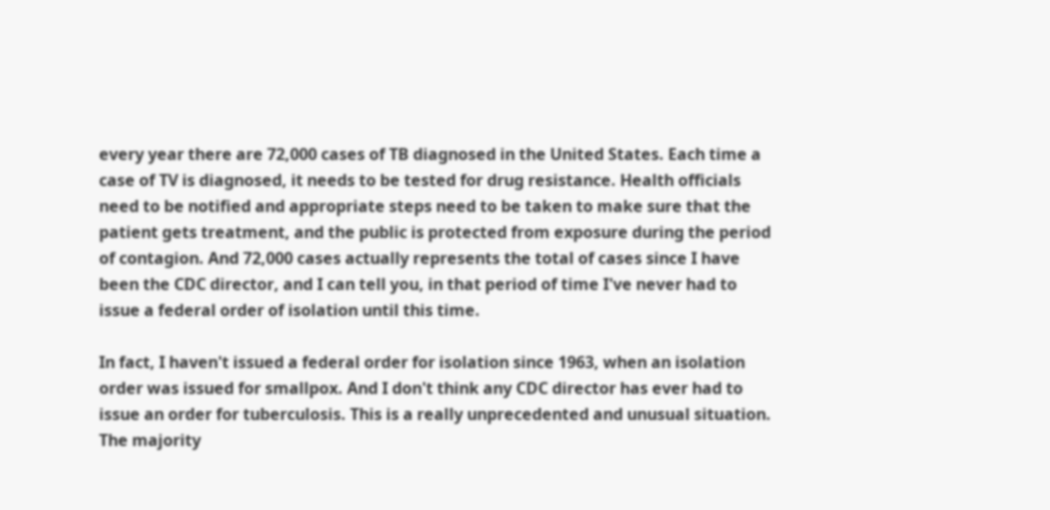every year there are 72,000 cases of TB diagnosed in the United States. Each time a case of TV is diagnosed, it needs to be tested for drug resistance. Health officials need to be notified and appropriate steps need to be taken to make sure that the patient gets treatment, and the public is protected from exposure during the period of contagion. And 72,000 cases actually represents the total of cases since I have been the CDC director, and I can tell you, in that period of time I've never had to issue a federal order of isolation until this time.

In fact, I haven't issued a federal order for isolation since 1963, when an isolation order was issued for smallpox. And I don't think any CDC director has ever had to issue an order for tuberculosis. This is a really unprecedented and unusual situation. The majority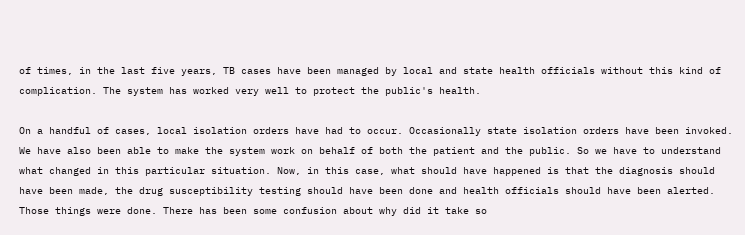of times, in the last five years, TB cases have been managed by local and state health officials without this kind of complication. The system has worked very well to protect the public's health.

On a handful of cases, local isolation orders have had to occur. Occasionally state isolation orders have been invoked. We have also been able to make the system work on behalf of both the patient and the public. So we have to understand what changed in this particular situation. Now, in this case, what should have happened is that the diagnosis should have been made, the drug susceptibility testing should have been done and health officials should have been alerted. Those things were done. There has been some confusion about why did it take so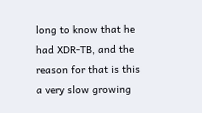long to know that he had XDR-TB, and the reason for that is this a very slow growing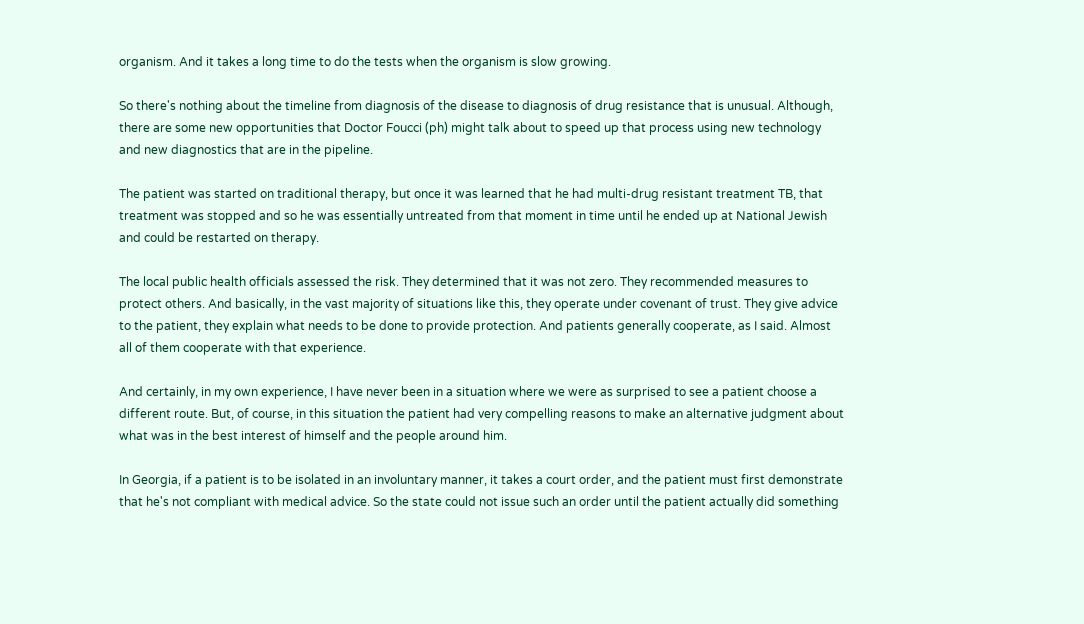organism. And it takes a long time to do the tests when the organism is slow growing.

So there's nothing about the timeline from diagnosis of the disease to diagnosis of drug resistance that is unusual. Although, there are some new opportunities that Doctor Foucci (ph) might talk about to speed up that process using new technology and new diagnostics that are in the pipeline.

The patient was started on traditional therapy, but once it was learned that he had multi-drug resistant treatment TB, that treatment was stopped and so he was essentially untreated from that moment in time until he ended up at National Jewish and could be restarted on therapy.

The local public health officials assessed the risk. They determined that it was not zero. They recommended measures to protect others. And basically, in the vast majority of situations like this, they operate under covenant of trust. They give advice to the patient, they explain what needs to be done to provide protection. And patients generally cooperate, as I said. Almost all of them cooperate with that experience.

And certainly, in my own experience, I have never been in a situation where we were as surprised to see a patient choose a different route. But, of course, in this situation the patient had very compelling reasons to make an alternative judgment about what was in the best interest of himself and the people around him.

In Georgia, if a patient is to be isolated in an involuntary manner, it takes a court order, and the patient must first demonstrate that he's not compliant with medical advice. So the state could not issue such an order until the patient actually did something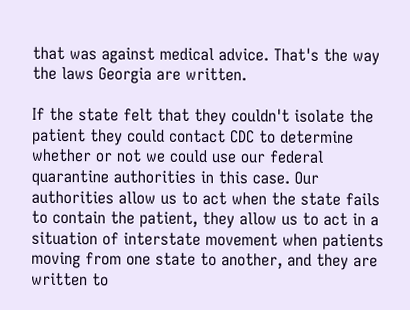that was against medical advice. That's the way the laws Georgia are written.

If the state felt that they couldn't isolate the patient they could contact CDC to determine whether or not we could use our federal quarantine authorities in this case. Our authorities allow us to act when the state fails to contain the patient, they allow us to act in a situation of interstate movement when patients moving from one state to another, and they are written to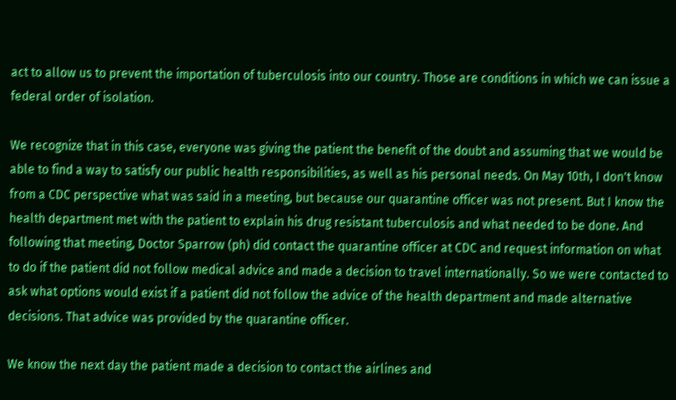act to allow us to prevent the importation of tuberculosis into our country. Those are conditions in which we can issue a federal order of isolation.

We recognize that in this case, everyone was giving the patient the benefit of the doubt and assuming that we would be able to find a way to satisfy our public health responsibilities, as well as his personal needs. On May 10th, I don't know from a CDC perspective what was said in a meeting, but because our quarantine officer was not present. But I know the health department met with the patient to explain his drug resistant tuberculosis and what needed to be done. And following that meeting, Doctor Sparrow (ph) did contact the quarantine officer at CDC and request information on what to do if the patient did not follow medical advice and made a decision to travel internationally. So we were contacted to ask what options would exist if a patient did not follow the advice of the health department and made alternative decisions. That advice was provided by the quarantine officer.

We know the next day the patient made a decision to contact the airlines and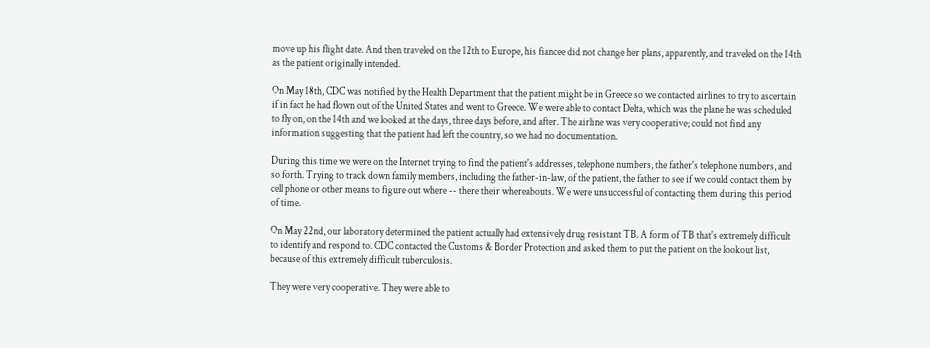move up his flight date. And then traveled on the 12th to Europe, his fiancee did not change her plans, apparently, and traveled on the 14th as the patient originally intended.

On May 18th, CDC was notified by the Health Department that the patient might be in Greece so we contacted airlines to try to ascertain if in fact he had flown out of the United States and went to Greece. We were able to contact Delta, which was the plane he was scheduled to fly on, on the 14th and we looked at the days, three days before, and after. The airline was very cooperative; could not find any information suggesting that the patient had left the country, so we had no documentation.

During this time we were on the Internet trying to find the patient's addresses, telephone numbers, the father's telephone numbers, and so forth. Trying to track down family members, including the father-in-law, of the patient, the father to see if we could contact them by cell phone or other means to figure out where -- there their whereabouts. We were unsuccessful of contacting them during this period of time.

On May 22nd, our laboratory determined the patient actually had extensively drug resistant TB. A form of TB that's extremely difficult to identify and respond to. CDC contacted the Customs & Border Protection and asked them to put the patient on the lookout list, because of this extremely difficult tuberculosis.

They were very cooperative. They were able to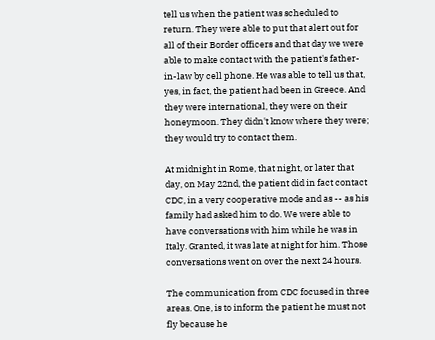tell us when the patient was scheduled to return. They were able to put that alert out for all of their Border officers and that day we were able to make contact with the patient's father-in-law by cell phone. He was able to tell us that, yes, in fact, the patient had been in Greece. And they were international, they were on their honeymoon. They didn't know where they were; they would try to contact them.

At midnight in Rome, that night, or later that day, on May 22nd, the patient did in fact contact CDC, in a very cooperative mode and as -- as his family had asked him to do. We were able to have conversations with him while he was in Italy. Granted, it was late at night for him. Those conversations went on over the next 24 hours.

The communication from CDC focused in three areas. One, is to inform the patient he must not fly because he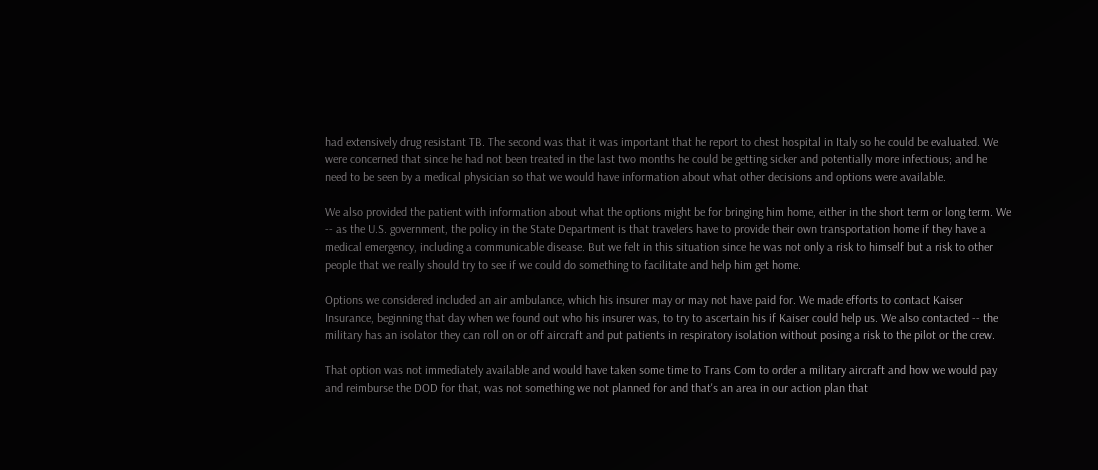had extensively drug resistant TB. The second was that it was important that he report to chest hospital in Italy so he could be evaluated. We were concerned that since he had not been treated in the last two months he could be getting sicker and potentially more infectious; and he need to be seen by a medical physician so that we would have information about what other decisions and options were available.

We also provided the patient with information about what the options might be for bringing him home, either in the short term or long term. We -- as the U.S. government, the policy in the State Department is that travelers have to provide their own transportation home if they have a medical emergency, including a communicable disease. But we felt in this situation since he was not only a risk to himself but a risk to other people that we really should try to see if we could do something to facilitate and help him get home.

Options we considered included an air ambulance, which his insurer may or may not have paid for. We made efforts to contact Kaiser Insurance, beginning that day when we found out who his insurer was, to try to ascertain his if Kaiser could help us. We also contacted -- the military has an isolator they can roll on or off aircraft and put patients in respiratory isolation without posing a risk to the pilot or the crew.

That option was not immediately available and would have taken some time to Trans Com to order a military aircraft and how we would pay and reimburse the DOD for that, was not something we not planned for and that's an area in our action plan that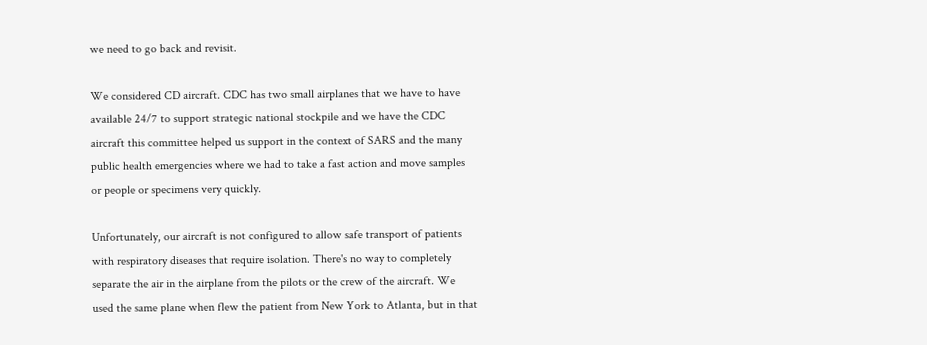we need to go back and revisit.

We considered CD aircraft. CDC has two small airplanes that we have to have available 24/7 to support strategic national stockpile and we have the CDC aircraft this committee helped us support in the context of SARS and the many public health emergencies where we had to take a fast action and move samples or people or specimens very quickly.

Unfortunately, our aircraft is not configured to allow safe transport of patients with respiratory diseases that require isolation. There's no way to completely separate the air in the airplane from the pilots or the crew of the aircraft. We used the same plane when flew the patient from New York to Atlanta, but in that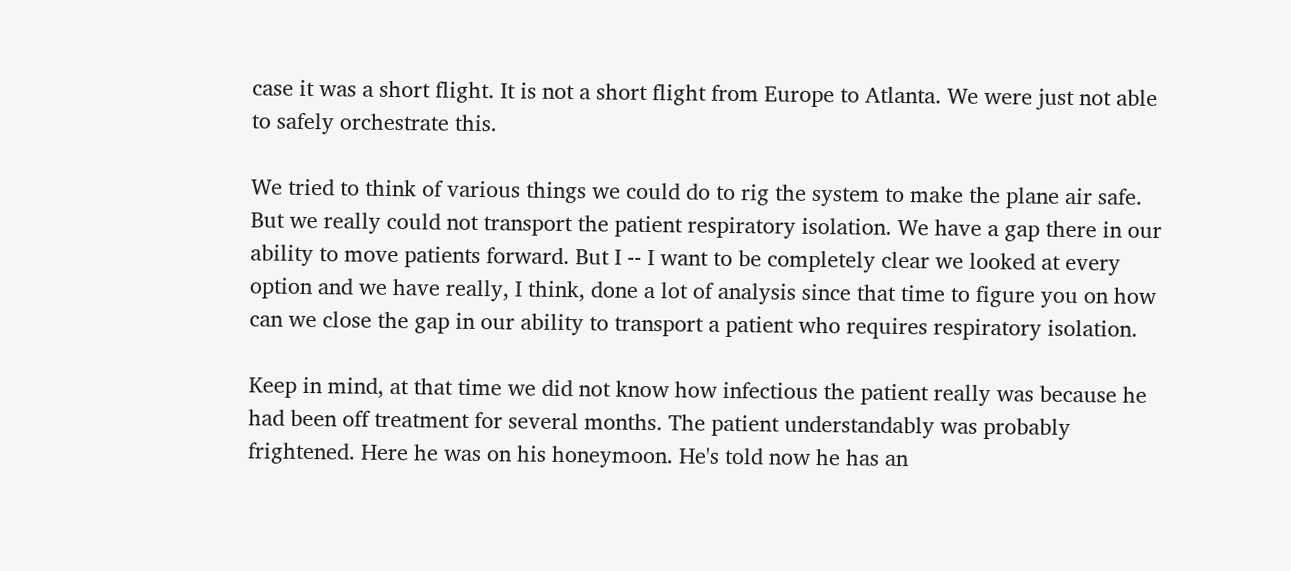case it was a short flight. It is not a short flight from Europe to Atlanta. We were just not able to safely orchestrate this.

We tried to think of various things we could do to rig the system to make the plane air safe. But we really could not transport the patient respiratory isolation. We have a gap there in our ability to move patients forward. But I -- I want to be completely clear we looked at every option and we have really, I think, done a lot of analysis since that time to figure you on how can we close the gap in our ability to transport a patient who requires respiratory isolation.

Keep in mind, at that time we did not know how infectious the patient really was because he had been off treatment for several months. The patient understandably was probably frightened. Here he was on his honeymoon. He's told now he has an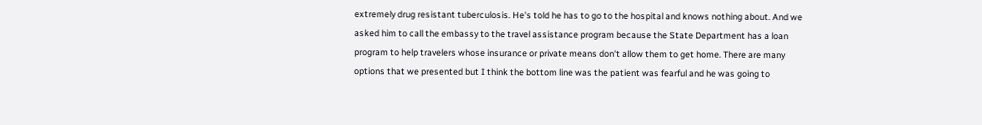extremely drug resistant tuberculosis. He's told he has to go to the hospital and knows nothing about. And we asked him to call the embassy to the travel assistance program because the State Department has a loan program to help travelers whose insurance or private means don't allow them to get home. There are many options that we presented but I think the bottom line was the patient was fearful and he was going to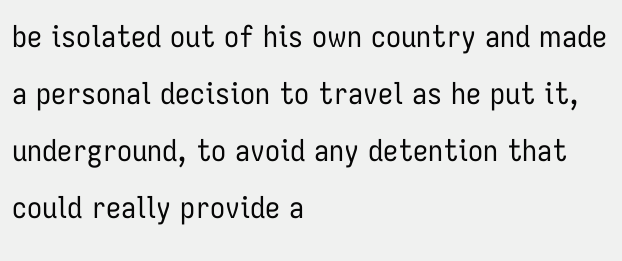be isolated out of his own country and made a personal decision to travel as he put it, underground, to avoid any detention that could really provide a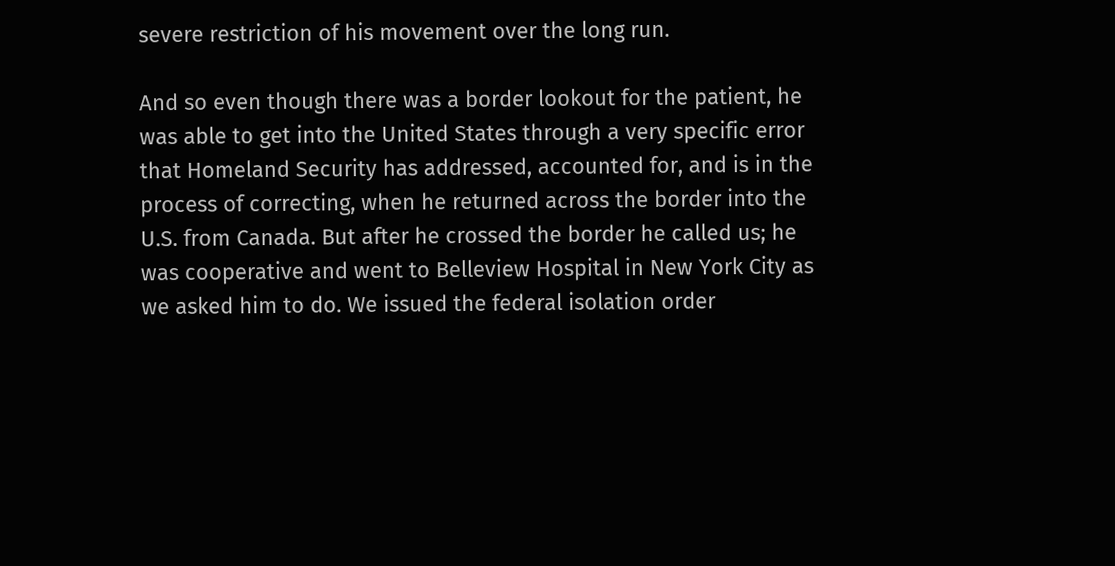severe restriction of his movement over the long run.

And so even though there was a border lookout for the patient, he was able to get into the United States through a very specific error that Homeland Security has addressed, accounted for, and is in the process of correcting, when he returned across the border into the U.S. from Canada. But after he crossed the border he called us; he was cooperative and went to Belleview Hospital in New York City as we asked him to do. We issued the federal isolation order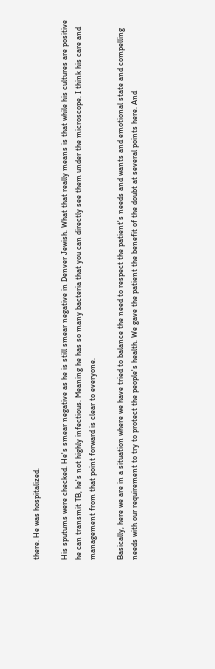there. He was hospitalized.

His sputums were checked. He's smear negative as he is still smear negative in Denver Jewish. What that really means is that while his cultures are positive he can transmit TB, he's not highly infectious. Meaning he has so many bacteria that you can directly see them under the microscope. I think his care and management from that point forward is clear to everyone.

Basically, here we are in a situation where we have tried to balance the need to respect the patient's needs and wants and emotional state and compelling needs with our requirement to try to protect the people's health. We gave the patient the benefit of the doubt at several points here. And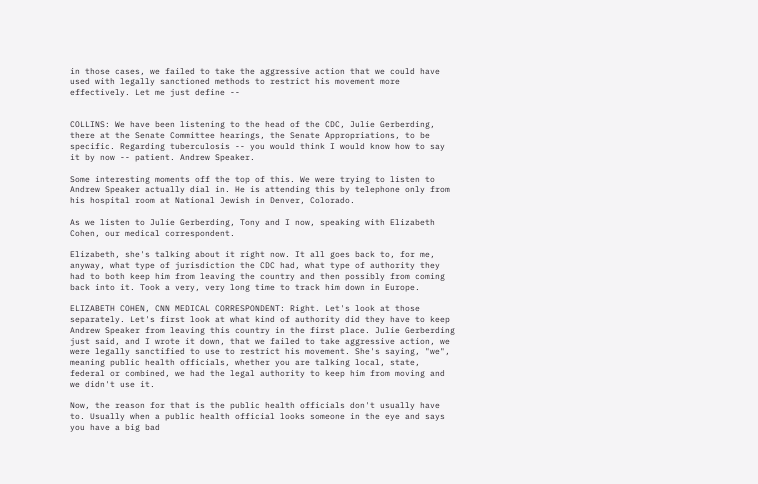in those cases, we failed to take the aggressive action that we could have used with legally sanctioned methods to restrict his movement more effectively. Let me just define --


COLLINS: We have been listening to the head of the CDC, Julie Gerberding, there at the Senate Committee hearings, the Senate Appropriations, to be specific. Regarding tuberculosis -- you would think I would know how to say it by now -- patient. Andrew Speaker.

Some interesting moments off the top of this. We were trying to listen to Andrew Speaker actually dial in. He is attending this by telephone only from his hospital room at National Jewish in Denver, Colorado.

As we listen to Julie Gerberding, Tony and I now, speaking with Elizabeth Cohen, our medical correspondent.

Elizabeth, she's talking about it right now. It all goes back to, for me, anyway, what type of jurisdiction the CDC had, what type of authority they had to both keep him from leaving the country and then possibly from coming back into it. Took a very, very long time to track him down in Europe.

ELIZABETH COHEN, CNN MEDICAL CORRESPONDENT: Right. Let's look at those separately. Let's first look at what kind of authority did they have to keep Andrew Speaker from leaving this country in the first place. Julie Gerberding just said, and I wrote it down, that we failed to take aggressive action, we were legally sanctified to use to restrict his movement. She's saying, "we", meaning public health officials, whether you are talking local, state, federal or combined, we had the legal authority to keep him from moving and we didn't use it.

Now, the reason for that is the public health officials don't usually have to. Usually when a public health official looks someone in the eye and says you have a big bad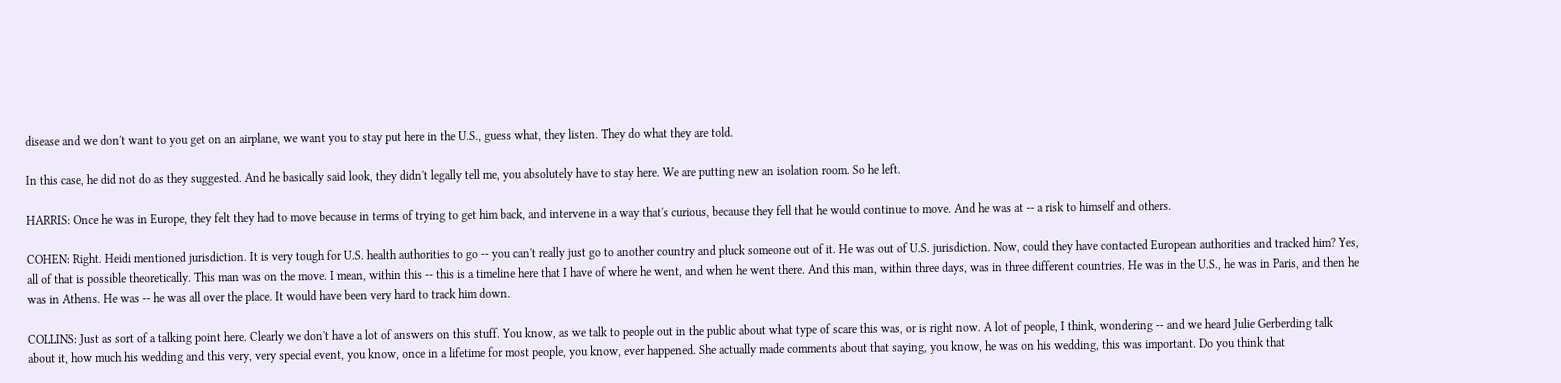disease and we don't want to you get on an airplane, we want you to stay put here in the U.S., guess what, they listen. They do what they are told.

In this case, he did not do as they suggested. And he basically said look, they didn't legally tell me, you absolutely have to stay here. We are putting new an isolation room. So he left.

HARRIS: Once he was in Europe, they felt they had to move because in terms of trying to get him back, and intervene in a way that's curious, because they fell that he would continue to move. And he was at -- a risk to himself and others.

COHEN: Right. Heidi mentioned jurisdiction. It is very tough for U.S. health authorities to go -- you can't really just go to another country and pluck someone out of it. He was out of U.S. jurisdiction. Now, could they have contacted European authorities and tracked him? Yes, all of that is possible theoretically. This man was on the move. I mean, within this -- this is a timeline here that I have of where he went, and when he went there. And this man, within three days, was in three different countries. He was in the U.S., he was in Paris, and then he was in Athens. He was -- he was all over the place. It would have been very hard to track him down.

COLLINS: Just as sort of a talking point here. Clearly we don't have a lot of answers on this stuff. You know, as we talk to people out in the public about what type of scare this was, or is right now. A lot of people, I think, wondering -- and we heard Julie Gerberding talk about it, how much his wedding and this very, very special event, you know, once in a lifetime for most people, you know, ever happened. She actually made comments about that saying, you know, he was on his wedding, this was important. Do you think that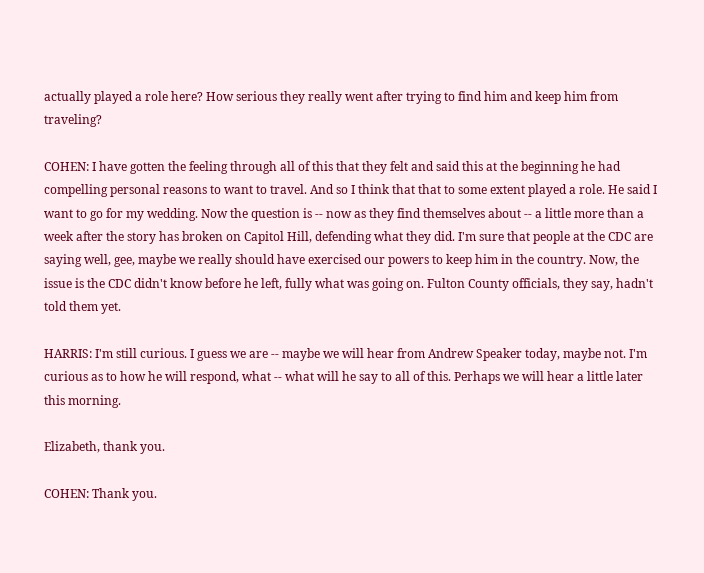actually played a role here? How serious they really went after trying to find him and keep him from traveling?

COHEN: I have gotten the feeling through all of this that they felt and said this at the beginning he had compelling personal reasons to want to travel. And so I think that that to some extent played a role. He said I want to go for my wedding. Now the question is -- now as they find themselves about -- a little more than a week after the story has broken on Capitol Hill, defending what they did. I'm sure that people at the CDC are saying well, gee, maybe we really should have exercised our powers to keep him in the country. Now, the issue is the CDC didn't know before he left, fully what was going on. Fulton County officials, they say, hadn't told them yet.

HARRIS: I'm still curious. I guess we are -- maybe we will hear from Andrew Speaker today, maybe not. I'm curious as to how he will respond, what -- what will he say to all of this. Perhaps we will hear a little later this morning.

Elizabeth, thank you.

COHEN: Thank you.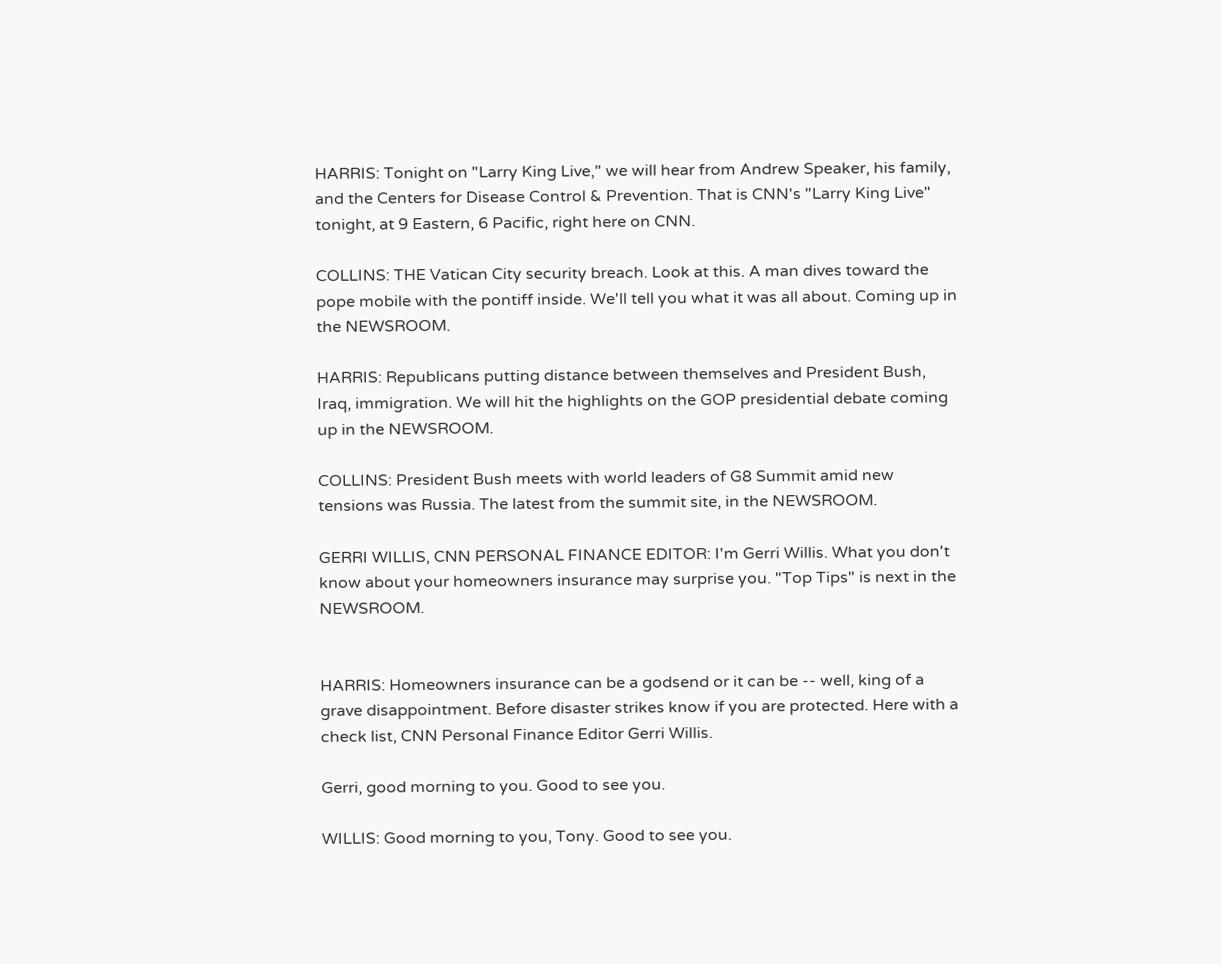HARRIS: Tonight on "Larry King Live," we will hear from Andrew Speaker, his family, and the Centers for Disease Control & Prevention. That is CNN's "Larry King Live" tonight, at 9 Eastern, 6 Pacific, right here on CNN.

COLLINS: THE Vatican City security breach. Look at this. A man dives toward the pope mobile with the pontiff inside. We'll tell you what it was all about. Coming up in the NEWSROOM.

HARRIS: Republicans putting distance between themselves and President Bush, Iraq, immigration. We will hit the highlights on the GOP presidential debate coming up in the NEWSROOM.

COLLINS: President Bush meets with world leaders of G8 Summit amid new tensions was Russia. The latest from the summit site, in the NEWSROOM.

GERRI WILLIS, CNN PERSONAL FINANCE EDITOR: I'm Gerri Willis. What you don't know about your homeowners insurance may surprise you. "Top Tips" is next in the NEWSROOM.


HARRIS: Homeowners insurance can be a godsend or it can be -- well, king of a grave disappointment. Before disaster strikes know if you are protected. Here with a check list, CNN Personal Finance Editor Gerri Willis.

Gerri, good morning to you. Good to see you.

WILLIS: Good morning to you, Tony. Good to see you.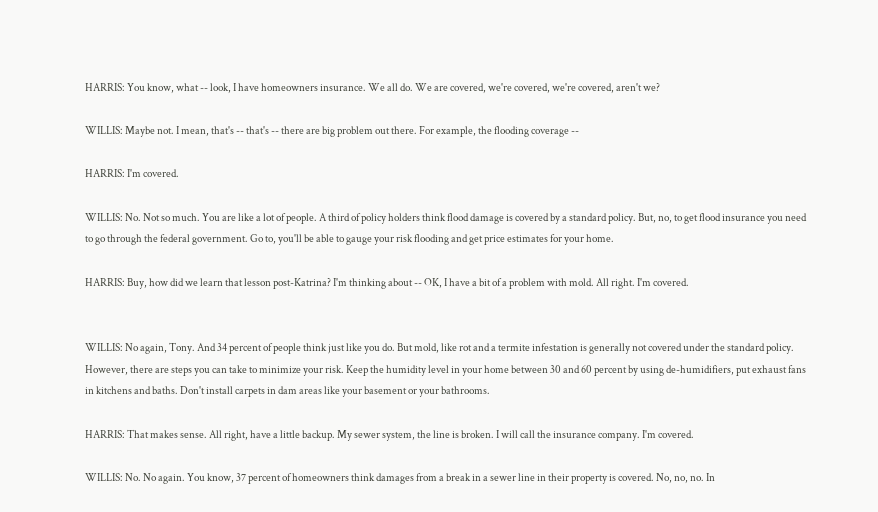HARRIS: You know, what -- look, I have homeowners insurance. We all do. We are covered, we're covered, we're covered, aren't we?

WILLIS: Maybe not. I mean, that's -- that's -- there are big problem out there. For example, the flooding coverage --

HARRIS: I'm covered.

WILLIS: No. Not so much. You are like a lot of people. A third of policy holders think flood damage is covered by a standard policy. But, no, to get flood insurance you need to go through the federal government. Go to, you'll be able to gauge your risk flooding and get price estimates for your home.

HARRIS: Buy, how did we learn that lesson post-Katrina? I'm thinking about -- OK, I have a bit of a problem with mold. All right. I'm covered.


WILLIS: No again, Tony. And 34 percent of people think just like you do. But mold, like rot and a termite infestation is generally not covered under the standard policy. However, there are steps you can take to minimize your risk. Keep the humidity level in your home between 30 and 60 percent by using de-humidifiers, put exhaust fans in kitchens and baths. Don't install carpets in dam areas like your basement or your bathrooms.

HARRIS: That makes sense. All right, have a little backup. My sewer system, the line is broken. I will call the insurance company. I'm covered.

WILLIS: No. No again. You know, 37 percent of homeowners think damages from a break in a sewer line in their property is covered. No, no, no. In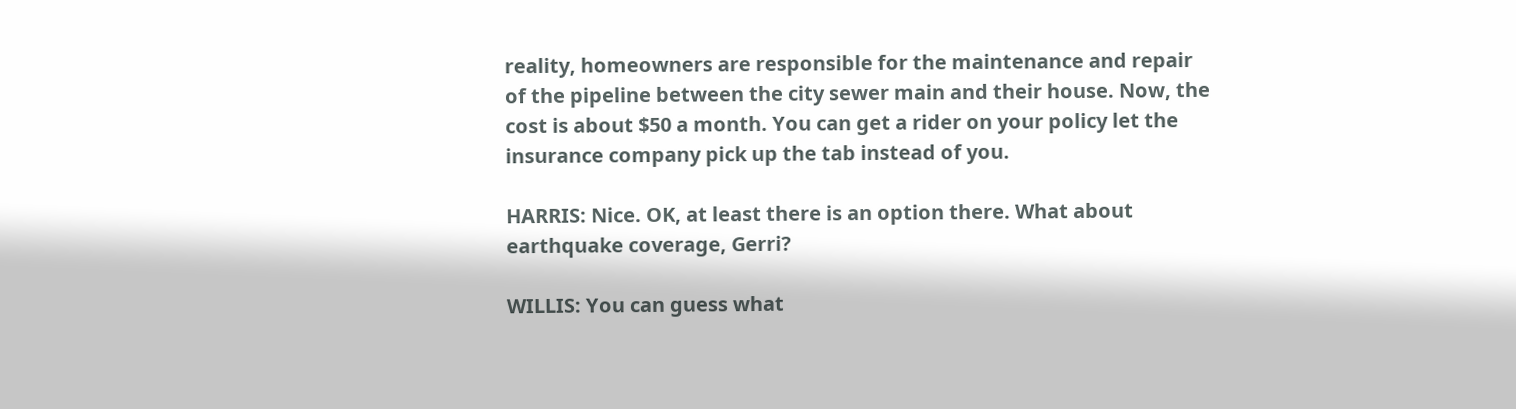reality, homeowners are responsible for the maintenance and repair of the pipeline between the city sewer main and their house. Now, the cost is about $50 a month. You can get a rider on your policy let the insurance company pick up the tab instead of you.

HARRIS: Nice. OK, at least there is an option there. What about earthquake coverage, Gerri?

WILLIS: You can guess what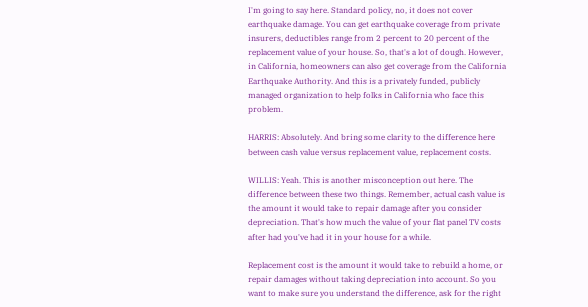I'm going to say here. Standard policy, no, it does not cover earthquake damage. You can get earthquake coverage from private insurers, deductibles range from 2 percent to 20 percent of the replacement value of your house. So, that's a lot of dough. However, in California, homeowners can also get coverage from the California Earthquake Authority. And this is a privately funded, publicly managed organization to help folks in California who face this problem.

HARRIS: Absolutely. And bring some clarity to the difference here between cash value versus replacement value, replacement costs.

WILLIS: Yeah. This is another misconception out here. The difference between these two things. Remember, actual cash value is the amount it would take to repair damage after you consider depreciation. That's how much the value of your flat panel TV costs after had you've had it in your house for a while.

Replacement cost is the amount it would take to rebuild a home, or repair damages without taking depreciation into account. So you want to make sure you understand the difference, ask for the right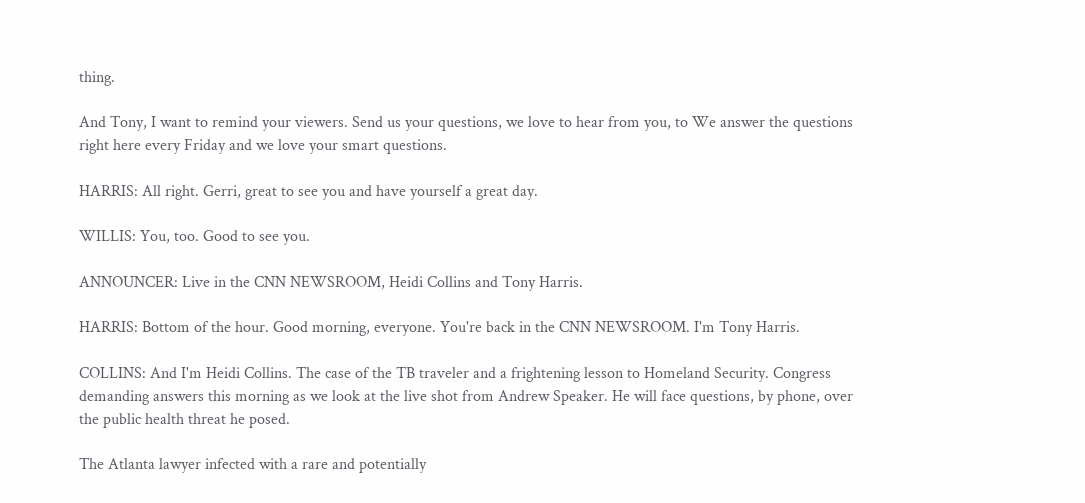thing.

And Tony, I want to remind your viewers. Send us your questions, we love to hear from you, to We answer the questions right here every Friday and we love your smart questions.

HARRIS: All right. Gerri, great to see you and have yourself a great day.

WILLIS: You, too. Good to see you.

ANNOUNCER: Live in the CNN NEWSROOM, Heidi Collins and Tony Harris.

HARRIS: Bottom of the hour. Good morning, everyone. You're back in the CNN NEWSROOM. I'm Tony Harris.

COLLINS: And I'm Heidi Collins. The case of the TB traveler and a frightening lesson to Homeland Security. Congress demanding answers this morning as we look at the live shot from Andrew Speaker. He will face questions, by phone, over the public health threat he posed.

The Atlanta lawyer infected with a rare and potentially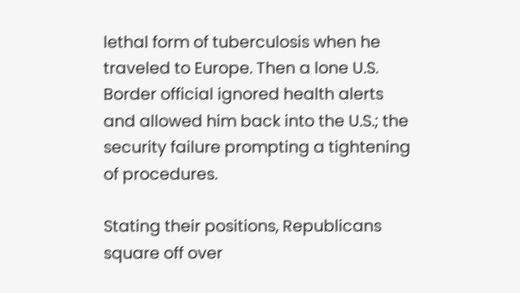lethal form of tuberculosis when he traveled to Europe. Then a lone U.S. Border official ignored health alerts and allowed him back into the U.S.; the security failure prompting a tightening of procedures.

Stating their positions, Republicans square off over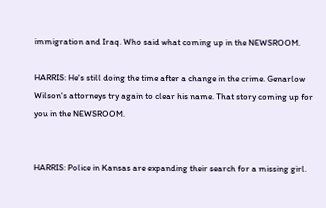immigration and Iraq. Who said what coming up in the NEWSROOM.

HARRIS: He's still doing the time after a change in the crime. Genarlow Wilson's attorneys try again to clear his name. That story coming up for you in the NEWSROOM.


HARRIS: Police in Kansas are expanding their search for a missing girl.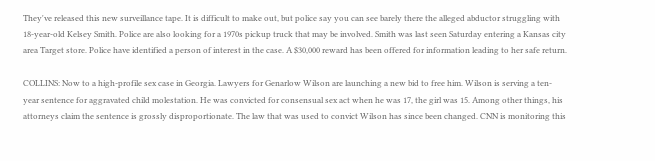They've released this new surveillance tape. It is difficult to make out, but police say you can see barely there the alleged abductor struggling with 18-year-old Kelsey Smith. Police are also looking for a 1970s pickup truck that may be involved. Smith was last seen Saturday entering a Kansas city area Target store. Police have identified a person of interest in the case. A $30,000 reward has been offered for information leading to her safe return.

COLLINS: Now to a high-profile sex case in Georgia. Lawyers for Genarlow Wilson are launching a new bid to free him. Wilson is serving a ten-year sentence for aggravated child molestation. He was convicted for consensual sex act when he was 17, the girl was 15. Among other things, his attorneys claim the sentence is grossly disproportionate. The law that was used to convict Wilson has since been changed. CNN is monitoring this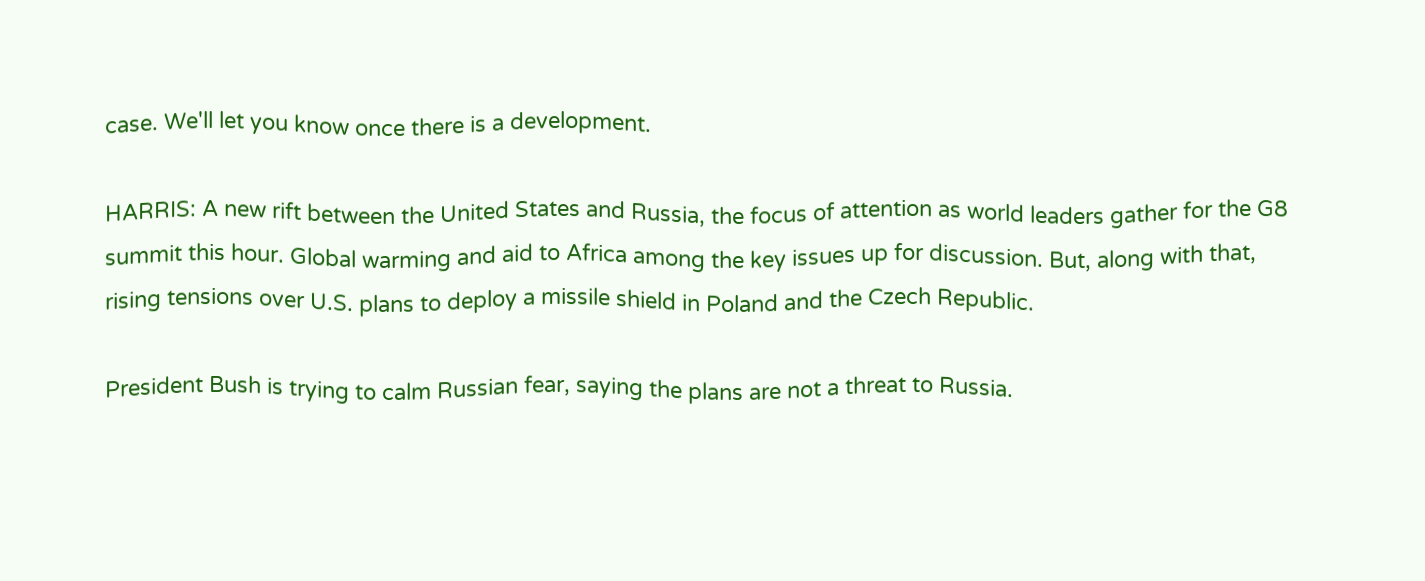case. We'll let you know once there is a development.

HARRIS: A new rift between the United States and Russia, the focus of attention as world leaders gather for the G8 summit this hour. Global warming and aid to Africa among the key issues up for discussion. But, along with that, rising tensions over U.S. plans to deploy a missile shield in Poland and the Czech Republic.

President Bush is trying to calm Russian fear, saying the plans are not a threat to Russia.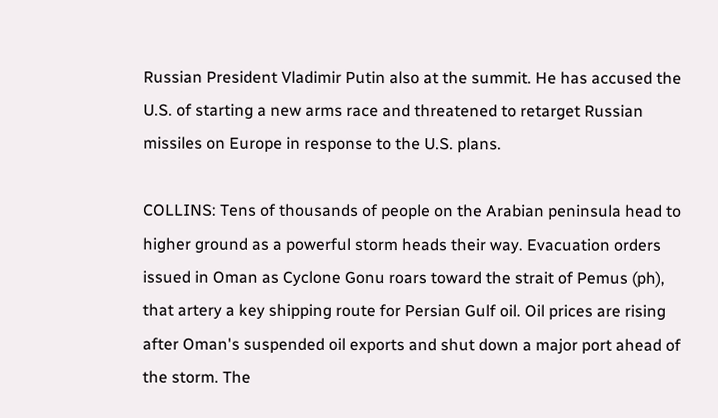Russian President Vladimir Putin also at the summit. He has accused the U.S. of starting a new arms race and threatened to retarget Russian missiles on Europe in response to the U.S. plans.

COLLINS: Tens of thousands of people on the Arabian peninsula head to higher ground as a powerful storm heads their way. Evacuation orders issued in Oman as Cyclone Gonu roars toward the strait of Pemus (ph), that artery a key shipping route for Persian Gulf oil. Oil prices are rising after Oman's suspended oil exports and shut down a major port ahead of the storm. The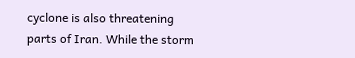cyclone is also threatening parts of Iran. While the storm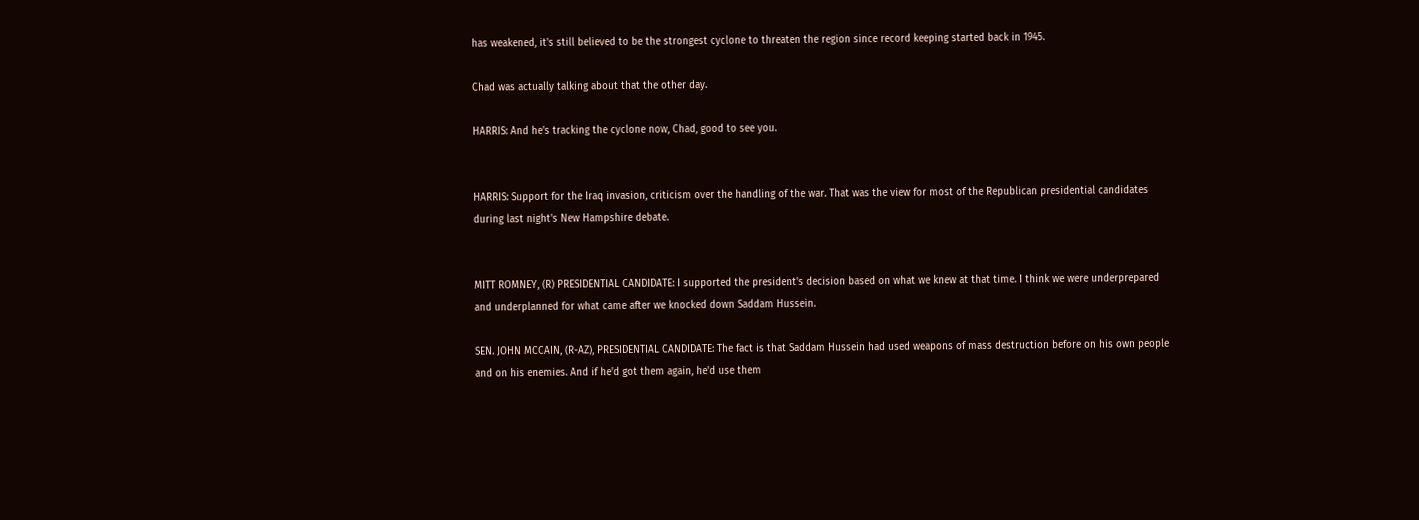has weakened, it's still believed to be the strongest cyclone to threaten the region since record keeping started back in 1945.

Chad was actually talking about that the other day.

HARRIS: And he's tracking the cyclone now, Chad, good to see you.


HARRIS: Support for the Iraq invasion, criticism over the handling of the war. That was the view for most of the Republican presidential candidates during last night's New Hampshire debate.


MITT ROMNEY, (R) PRESIDENTIAL CANDIDATE: I supported the president's decision based on what we knew at that time. I think we were underprepared and underplanned for what came after we knocked down Saddam Hussein.

SEN. JOHN MCCAIN, (R-AZ), PRESIDENTIAL CANDIDATE: The fact is that Saddam Hussein had used weapons of mass destruction before on his own people and on his enemies. And if he'd got them again, he'd use them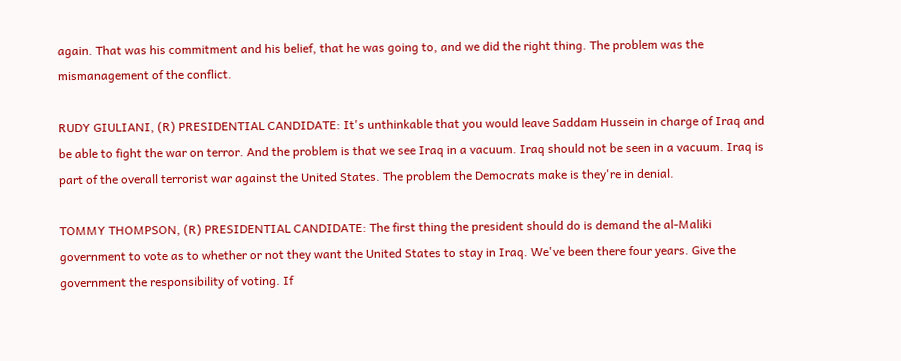again. That was his commitment and his belief, that he was going to, and we did the right thing. The problem was the mismanagement of the conflict.

RUDY GIULIANI, (R) PRESIDENTIAL CANDIDATE: It's unthinkable that you would leave Saddam Hussein in charge of Iraq and be able to fight the war on terror. And the problem is that we see Iraq in a vacuum. Iraq should not be seen in a vacuum. Iraq is part of the overall terrorist war against the United States. The problem the Democrats make is they're in denial.

TOMMY THOMPSON, (R) PRESIDENTIAL CANDIDATE: The first thing the president should do is demand the al-Maliki government to vote as to whether or not they want the United States to stay in Iraq. We've been there four years. Give the government the responsibility of voting. If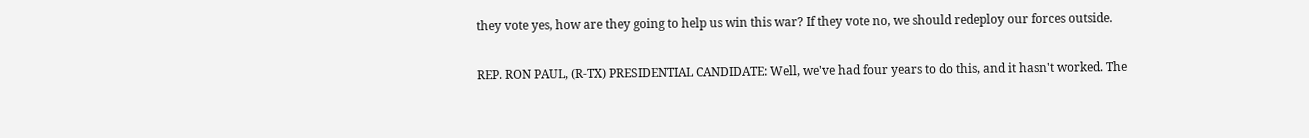they vote yes, how are they going to help us win this war? If they vote no, we should redeploy our forces outside.

REP. RON PAUL, (R-TX) PRESIDENTIAL CANDIDATE: Well, we've had four years to do this, and it hasn't worked. The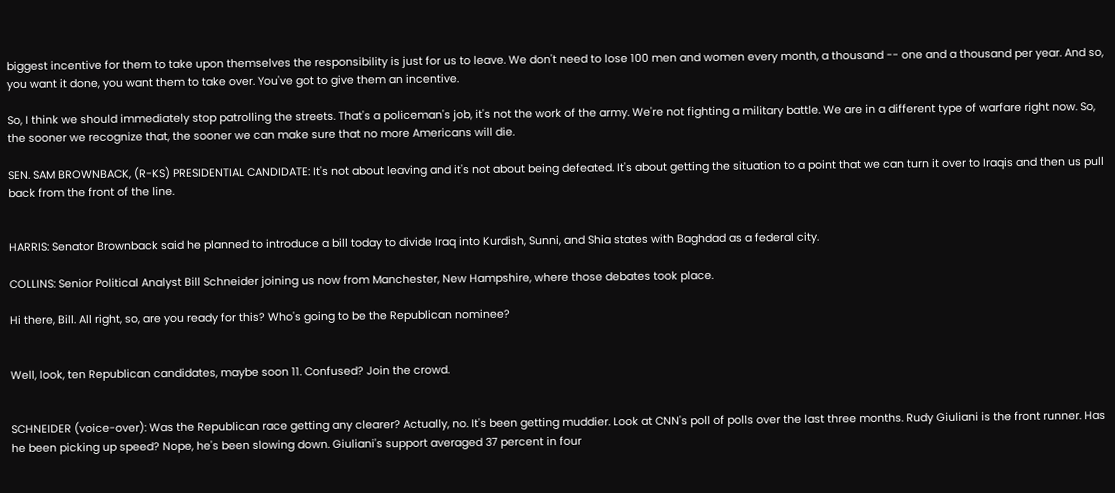biggest incentive for them to take upon themselves the responsibility is just for us to leave. We don't need to lose 100 men and women every month, a thousand -- one and a thousand per year. And so, you want it done, you want them to take over. You've got to give them an incentive.

So, I think we should immediately stop patrolling the streets. That's a policeman's job, it's not the work of the army. We're not fighting a military battle. We are in a different type of warfare right now. So, the sooner we recognize that, the sooner we can make sure that no more Americans will die.

SEN. SAM BROWNBACK, (R-KS) PRESIDENTIAL CANDIDATE: It's not about leaving and it's not about being defeated. It's about getting the situation to a point that we can turn it over to Iraqis and then us pull back from the front of the line.


HARRIS: Senator Brownback said he planned to introduce a bill today to divide Iraq into Kurdish, Sunni, and Shia states with Baghdad as a federal city.

COLLINS: Senior Political Analyst Bill Schneider joining us now from Manchester, New Hampshire, where those debates took place.

Hi there, Bill. All right, so, are you ready for this? Who's going to be the Republican nominee?


Well, look, ten Republican candidates, maybe soon 11. Confused? Join the crowd.


SCHNEIDER (voice-over): Was the Republican race getting any clearer? Actually, no. It's been getting muddier. Look at CNN's poll of polls over the last three months. Rudy Giuliani is the front runner. Has he been picking up speed? Nope, he's been slowing down. Giuliani's support averaged 37 percent in four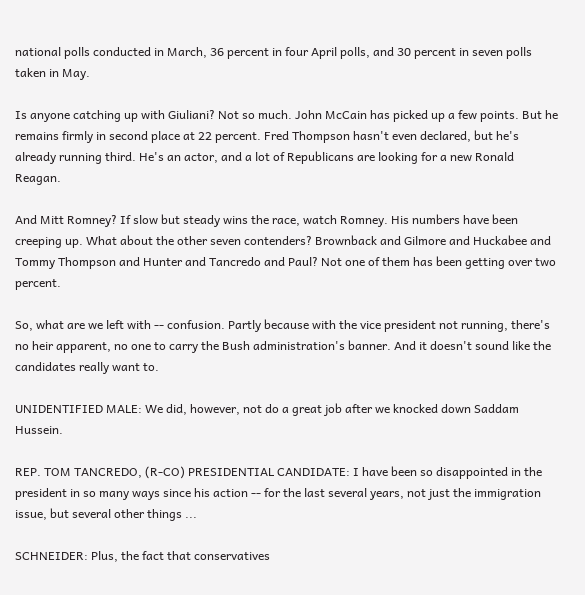national polls conducted in March, 36 percent in four April polls, and 30 percent in seven polls taken in May.

Is anyone catching up with Giuliani? Not so much. John McCain has picked up a few points. But he remains firmly in second place at 22 percent. Fred Thompson hasn't even declared, but he's already running third. He's an actor, and a lot of Republicans are looking for a new Ronald Reagan.

And Mitt Romney? If slow but steady wins the race, watch Romney. His numbers have been creeping up. What about the other seven contenders? Brownback and Gilmore and Huckabee and Tommy Thompson and Hunter and Tancredo and Paul? Not one of them has been getting over two percent.

So, what are we left with -- confusion. Partly because with the vice president not running, there's no heir apparent, no one to carry the Bush administration's banner. And it doesn't sound like the candidates really want to.

UNIDENTIFIED MALE: We did, however, not do a great job after we knocked down Saddam Hussein.

REP. TOM TANCREDO, (R-CO) PRESIDENTIAL CANDIDATE: I have been so disappointed in the president in so many ways since his action -- for the last several years, not just the immigration issue, but several other things ...

SCHNEIDER: Plus, the fact that conservatives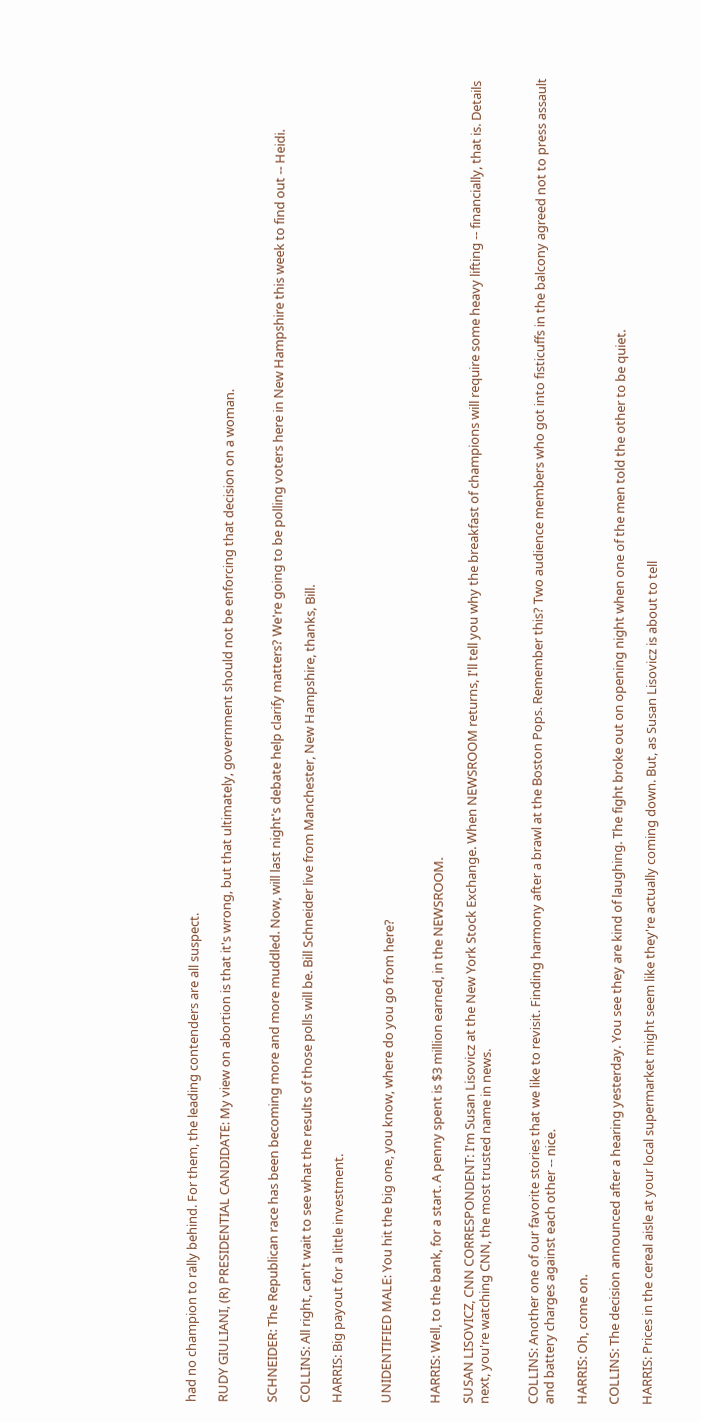had no champion to rally behind. For them, the leading contenders are all suspect.

RUDY GIULIANI, (R) PRESIDENTIAL CANDIDATE: My view on abortion is that it's wrong, but that ultimately, government should not be enforcing that decision on a woman.


SCHNEIDER: The Republican race has been becoming more and more muddled. Now, will last night's debate help clarify matters? We're going to be polling voters here in New Hampshire this week to find out -- Heidi.

COLLINS: All right, can't wait to see what the results of those polls will be. Bill Schneider live from Manchester, New Hampshire, thanks, Bill.

HARRIS: Big payout for a little investment.


UNIDENTIFIED MALE: You hit the big one, you know, where do you go from here?


HARRIS: Well, to the bank, for a start. A penny spent is $3 million earned, in the NEWSROOM.

SUSAN LISOVICZ, CNN CORRESPONDENT: I'm Susan Lisovicz at the New York Stock Exchange. When NEWSROOM returns, I'll tell you why the breakfast of champions will require some heavy lifting -- financially, that is. Details next, you're watching CNN, the most trusted name in news.


COLLINS: Another one of our favorite stories that we like to revisit. Finding harmony after a brawl at the Boston Pops. Remember this? Two audience members who got into fisticuffs in the balcony agreed not to press assault and battery charges against each other -- nice.

HARRIS: Oh, come on.

COLLINS: The decision announced after a hearing yesterday. You see they are kind of laughing. The fight broke out on opening night when one of the men told the other to be quiet.

HARRIS: Prices in the cereal aisle at your local supermarket might seem like they're actually coming down. But, as Susan Lisovicz is about to tell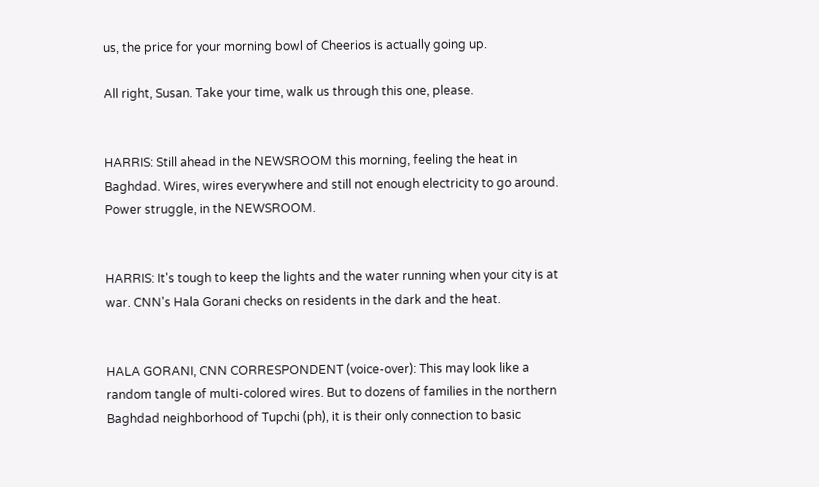us, the price for your morning bowl of Cheerios is actually going up.

All right, Susan. Take your time, walk us through this one, please.


HARRIS: Still ahead in the NEWSROOM this morning, feeling the heat in Baghdad. Wires, wires everywhere and still not enough electricity to go around. Power struggle, in the NEWSROOM.


HARRIS: It's tough to keep the lights and the water running when your city is at war. CNN's Hala Gorani checks on residents in the dark and the heat.


HALA GORANI, CNN CORRESPONDENT (voice-over): This may look like a random tangle of multi-colored wires. But to dozens of families in the northern Baghdad neighborhood of Tupchi (ph), it is their only connection to basic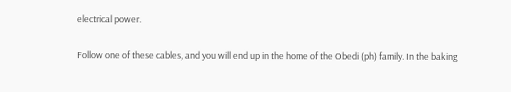electrical power.

Follow one of these cables, and you will end up in the home of the Obedi (ph) family. In the baking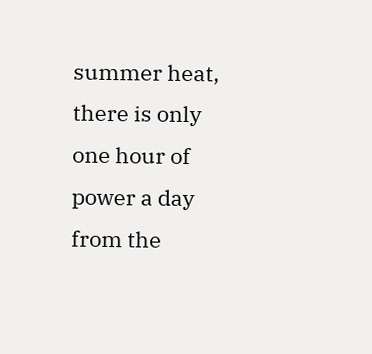summer heat, there is only one hour of power a day from the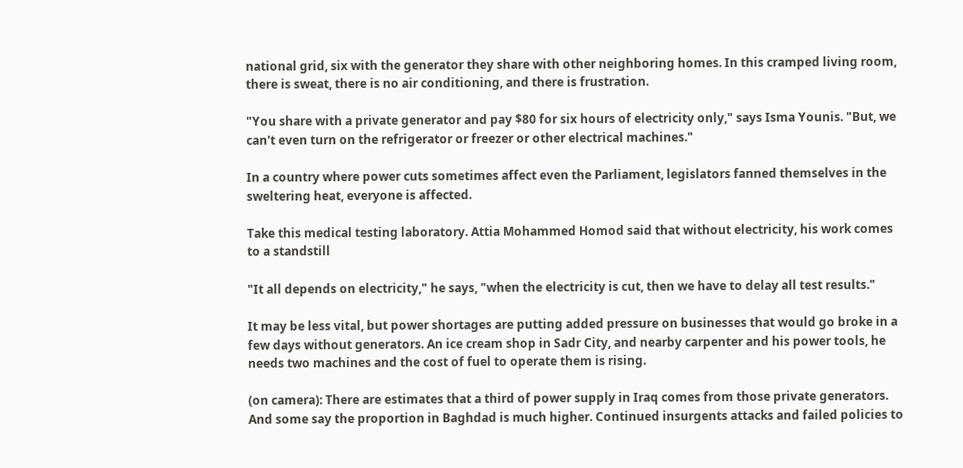national grid, six with the generator they share with other neighboring homes. In this cramped living room, there is sweat, there is no air conditioning, and there is frustration.

"You share with a private generator and pay $80 for six hours of electricity only," says Isma Younis. "But, we can't even turn on the refrigerator or freezer or other electrical machines."

In a country where power cuts sometimes affect even the Parliament, legislators fanned themselves in the sweltering heat, everyone is affected.

Take this medical testing laboratory. Attia Mohammed Homod said that without electricity, his work comes to a standstill

"It all depends on electricity," he says, "when the electricity is cut, then we have to delay all test results."

It may be less vital, but power shortages are putting added pressure on businesses that would go broke in a few days without generators. An ice cream shop in Sadr City, and nearby carpenter and his power tools, he needs two machines and the cost of fuel to operate them is rising.

(on camera): There are estimates that a third of power supply in Iraq comes from those private generators. And some say the proportion in Baghdad is much higher. Continued insurgents attacks and failed policies to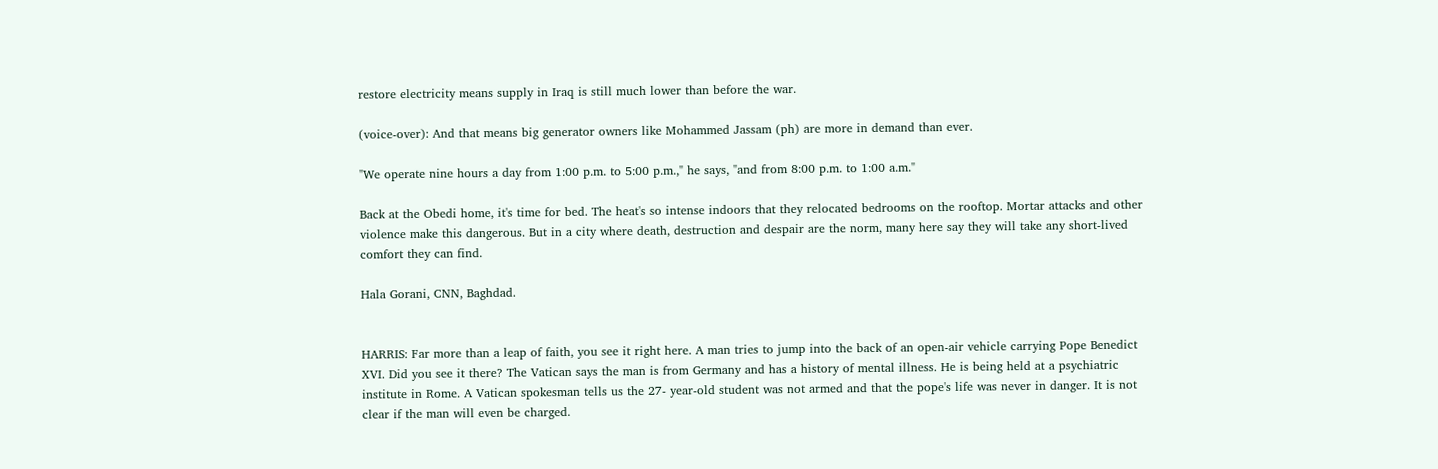restore electricity means supply in Iraq is still much lower than before the war.

(voice-over): And that means big generator owners like Mohammed Jassam (ph) are more in demand than ever.

"We operate nine hours a day from 1:00 p.m. to 5:00 p.m.," he says, "and from 8:00 p.m. to 1:00 a.m."

Back at the Obedi home, it's time for bed. The heat's so intense indoors that they relocated bedrooms on the rooftop. Mortar attacks and other violence make this dangerous. But in a city where death, destruction and despair are the norm, many here say they will take any short-lived comfort they can find.

Hala Gorani, CNN, Baghdad.


HARRIS: Far more than a leap of faith, you see it right here. A man tries to jump into the back of an open-air vehicle carrying Pope Benedict XVI. Did you see it there? The Vatican says the man is from Germany and has a history of mental illness. He is being held at a psychiatric institute in Rome. A Vatican spokesman tells us the 27- year-old student was not armed and that the pope's life was never in danger. It is not clear if the man will even be charged.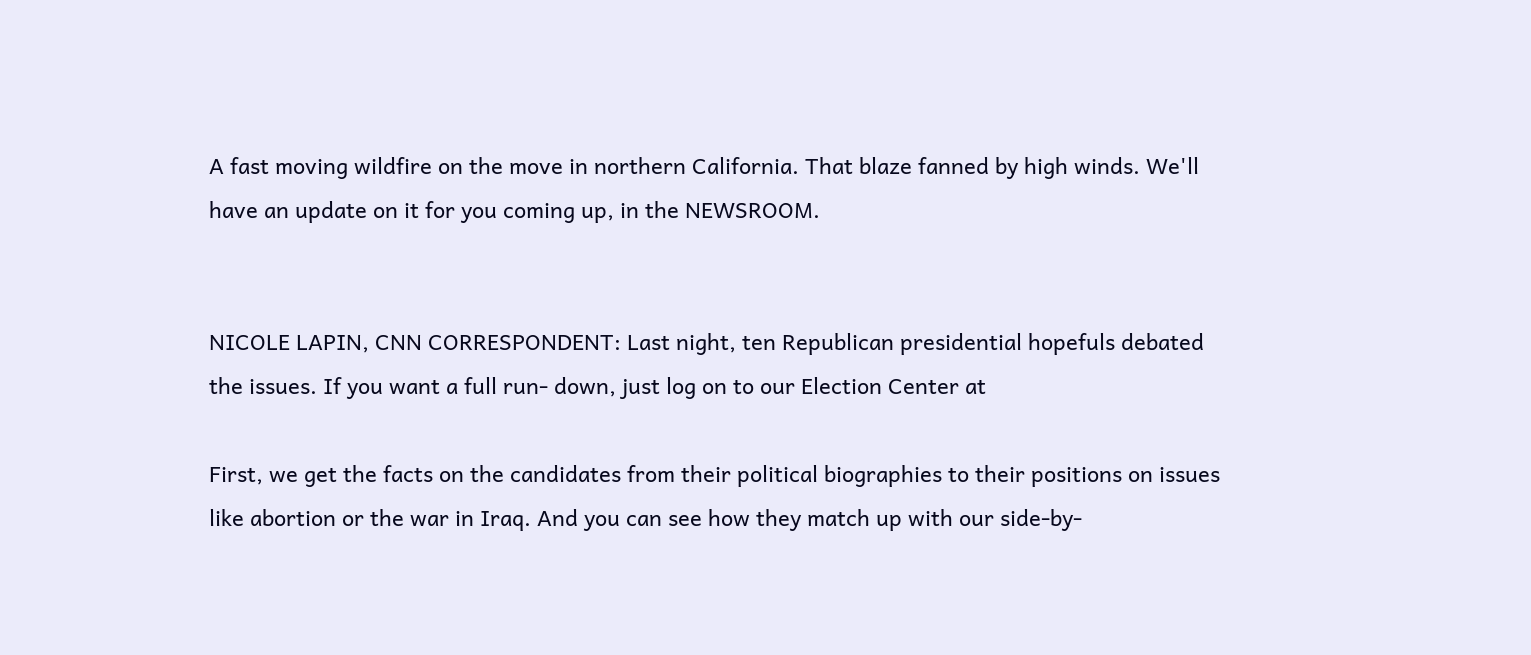A fast moving wildfire on the move in northern California. That blaze fanned by high winds. We'll have an update on it for you coming up, in the NEWSROOM.


NICOLE LAPIN, CNN CORRESPONDENT: Last night, ten Republican presidential hopefuls debated the issues. If you want a full run- down, just log on to our Election Center at

First, we get the facts on the candidates from their political biographies to their positions on issues like abortion or the war in Iraq. And you can see how they match up with our side-by-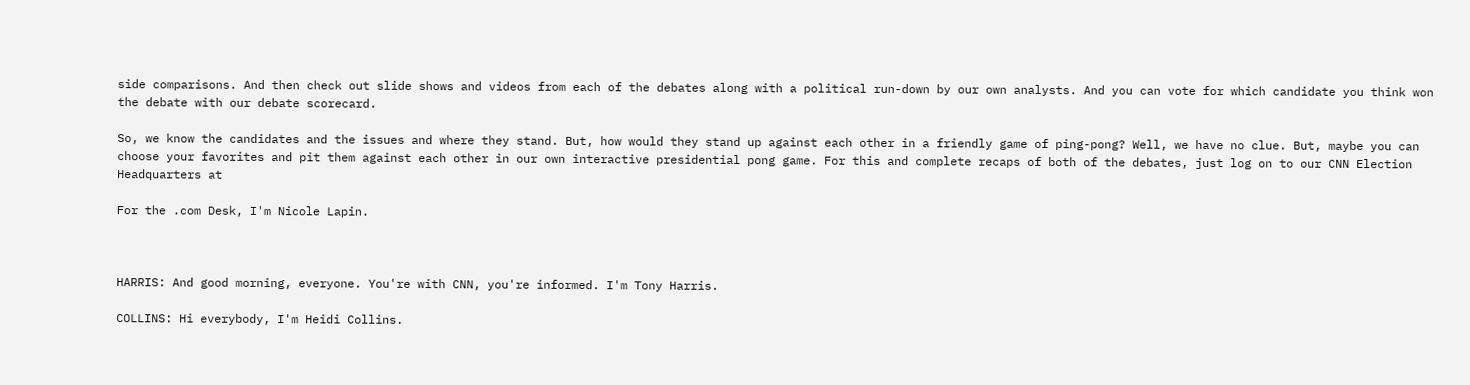side comparisons. And then check out slide shows and videos from each of the debates along with a political run-down by our own analysts. And you can vote for which candidate you think won the debate with our debate scorecard.

So, we know the candidates and the issues and where they stand. But, how would they stand up against each other in a friendly game of ping-pong? Well, we have no clue. But, maybe you can choose your favorites and pit them against each other in our own interactive presidential pong game. For this and complete recaps of both of the debates, just log on to our CNN Election Headquarters at

For the .com Desk, I'm Nicole Lapin.



HARRIS: And good morning, everyone. You're with CNN, you're informed. I'm Tony Harris.

COLLINS: Hi everybody, I'm Heidi Collins.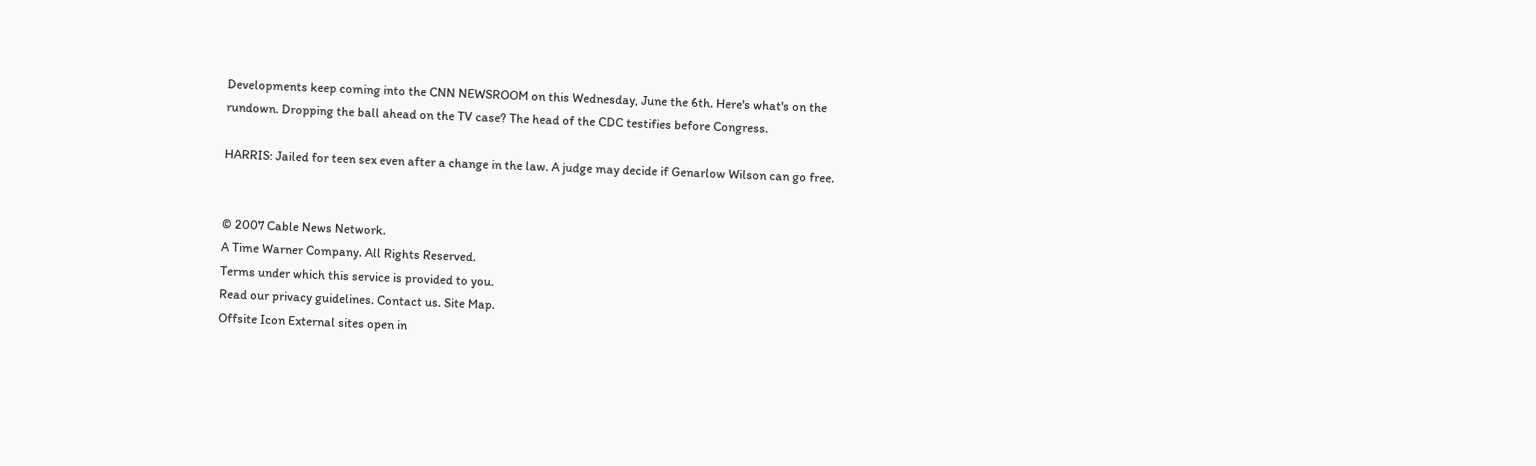Developments keep coming into the CNN NEWSROOM on this Wednesday, June the 6th. Here's what's on the rundown. Dropping the ball ahead on the TV case? The head of the CDC testifies before Congress.

HARRIS: Jailed for teen sex even after a change in the law. A judge may decide if Genarlow Wilson can go free.


© 2007 Cable News Network.
A Time Warner Company. All Rights Reserved.
Terms under which this service is provided to you.
Read our privacy guidelines. Contact us. Site Map.
Offsite Icon External sites open in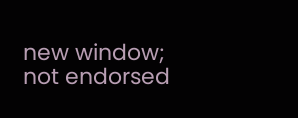new window; not endorsed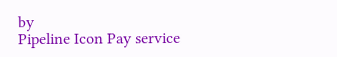by
Pipeline Icon Pay service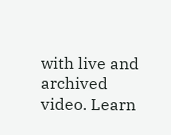with live and archived video. Learn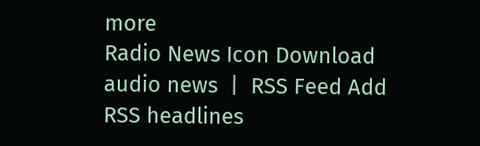more
Radio News Icon Download audio news  |  RSS Feed Add RSS headlines